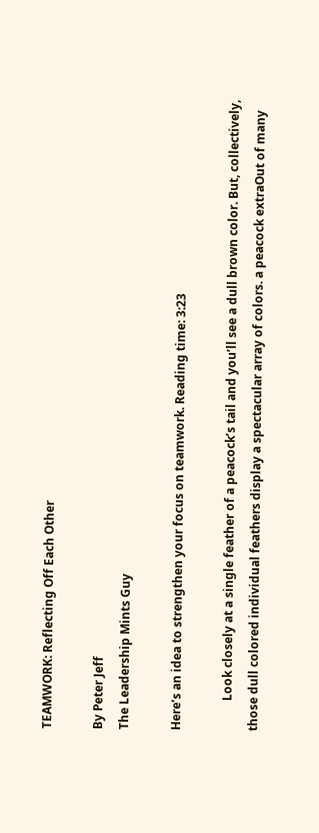TEAMWORK: Reflecting Off Each Other

By Peter Jeff
The Leadership Mints Guy

Here’s an idea to strengthen your focus on teamwork. Reading time: 3:23

          Look closely at a single feather of a peacock’s tail and you’ll see a dull brown color. But, collectively, those dull colored individual feathers display a spectacular array of colors. a peacock extraOut of many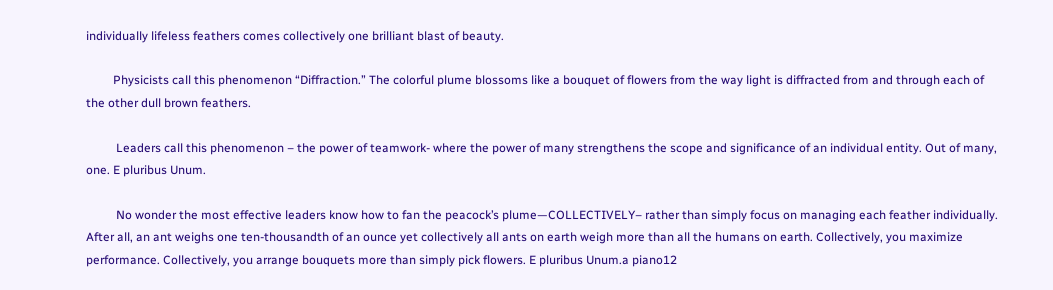individually lifeless feathers comes collectively one brilliant blast of beauty.

         Physicists call this phenomenon “Diffraction.” The colorful plume blossoms like a bouquet of flowers from the way light is diffracted from and through each of the other dull brown feathers.

          Leaders call this phenomenon – the power of teamwork- where the power of many strengthens the scope and significance of an individual entity. Out of many, one. E pluribus Unum.

          No wonder the most effective leaders know how to fan the peacock’s plume—COLLECTIVELY– rather than simply focus on managing each feather individually. After all, an ant weighs one ten-thousandth of an ounce yet collectively all ants on earth weigh more than all the humans on earth. Collectively, you maximize performance. Collectively, you arrange bouquets more than simply pick flowers. E pluribus Unum.a piano12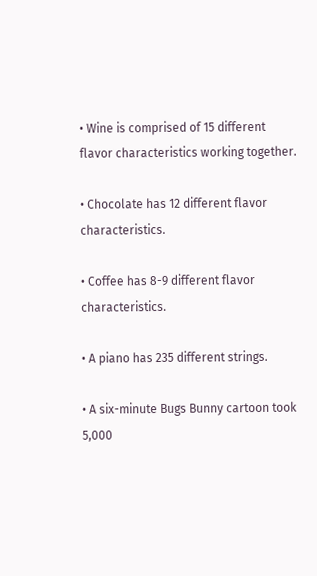• Wine is comprised of 15 different flavor characteristics working together.

• Chocolate has 12 different flavor characteristics.

• Coffee has 8-9 different flavor characteristics.

• A piano has 235 different strings.

• A six-minute Bugs Bunny cartoon took 5,000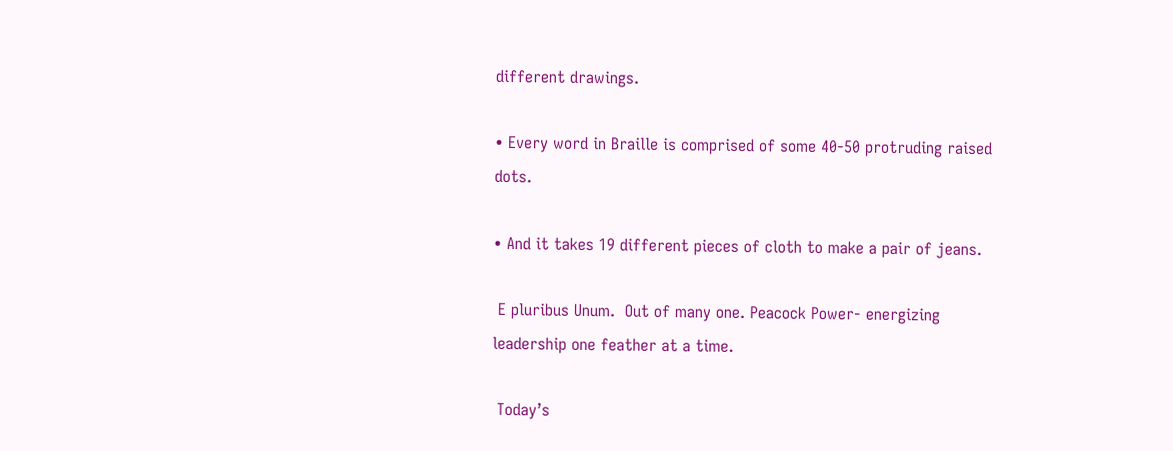different drawings.

• Every word in Braille is comprised of some 40-50 protruding raised dots.

• And it takes 19 different pieces of cloth to make a pair of jeans.

 E pluribus Unum.  Out of many one. Peacock Power- energizing leadership one feather at a time.

 Today’s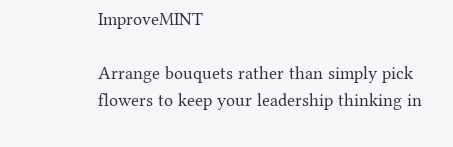ImproveMINT

Arrange bouquets rather than simply pick flowers to keep your leadership thinking in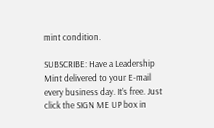mint condition.

SUBSCRIBE: Have a Leadership Mint delivered to your E-mail every business day. It’s free. Just click the SIGN ME UP box in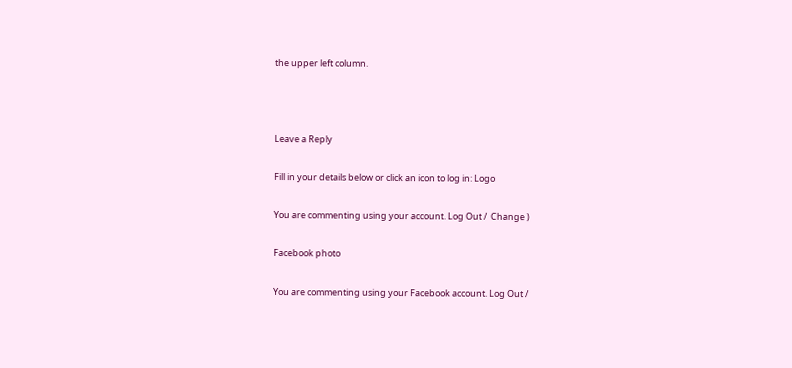the upper left column.



Leave a Reply

Fill in your details below or click an icon to log in: Logo

You are commenting using your account. Log Out /  Change )

Facebook photo

You are commenting using your Facebook account. Log Out /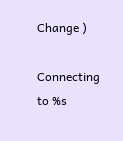Change )

Connecting to %s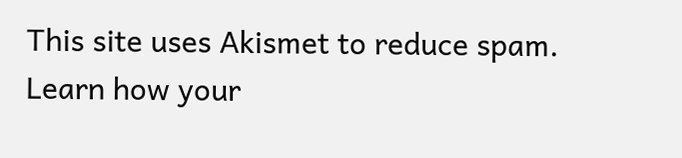This site uses Akismet to reduce spam. Learn how your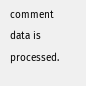comment data is processed.